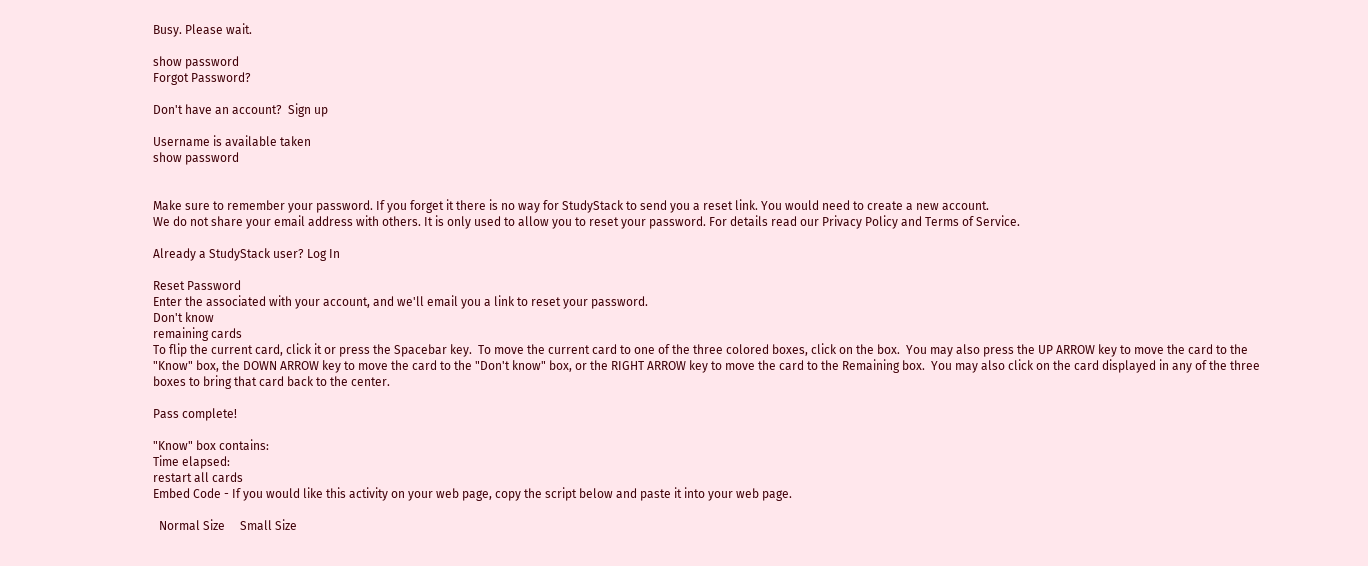Busy. Please wait.

show password
Forgot Password?

Don't have an account?  Sign up

Username is available taken
show password


Make sure to remember your password. If you forget it there is no way for StudyStack to send you a reset link. You would need to create a new account.
We do not share your email address with others. It is only used to allow you to reset your password. For details read our Privacy Policy and Terms of Service.

Already a StudyStack user? Log In

Reset Password
Enter the associated with your account, and we'll email you a link to reset your password.
Don't know
remaining cards
To flip the current card, click it or press the Spacebar key.  To move the current card to one of the three colored boxes, click on the box.  You may also press the UP ARROW key to move the card to the "Know" box, the DOWN ARROW key to move the card to the "Don't know" box, or the RIGHT ARROW key to move the card to the Remaining box.  You may also click on the card displayed in any of the three boxes to bring that card back to the center.

Pass complete!

"Know" box contains:
Time elapsed:
restart all cards
Embed Code - If you would like this activity on your web page, copy the script below and paste it into your web page.

  Normal Size     Small Size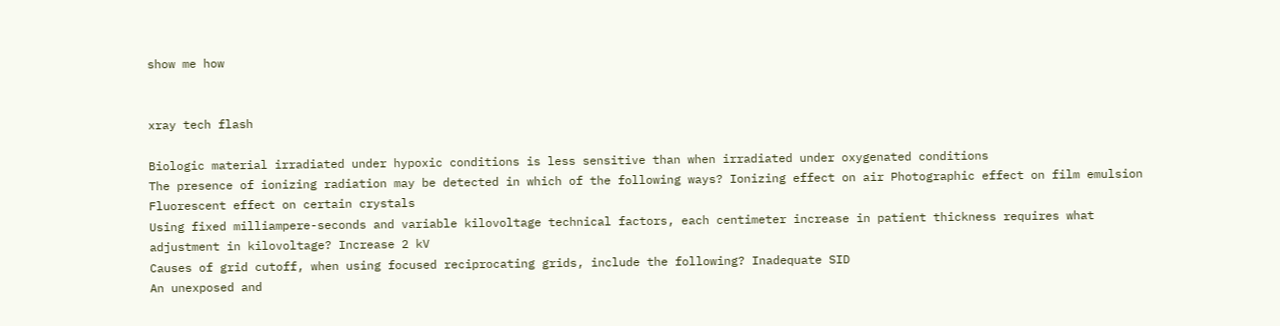show me how


xray tech flash

Biologic material irradiated under hypoxic conditions is less sensitive than when irradiated under oxygenated conditions
The presence of ionizing radiation may be detected in which of the following ways? Ionizing effect on air Photographic effect on film emulsion Fluorescent effect on certain crystals
Using fixed milliampere-seconds and variable kilovoltage technical factors, each centimeter increase in patient thickness requires what adjustment in kilovoltage? Increase 2 kV
Causes of grid cutoff, when using focused reciprocating grids, include the following? Inadequate SID
An unexposed and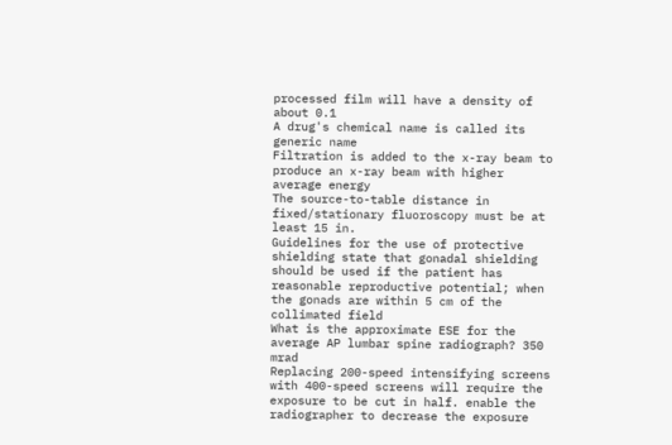processed film will have a density of about 0.1
A drug's chemical name is called its generic name
Filtration is added to the x-ray beam to produce an x-ray beam with higher average energy
The source-to-table distance in fixed/stationary fluoroscopy must be at least 15 in.
Guidelines for the use of protective shielding state that gonadal shielding should be used if the patient has reasonable reproductive potential; when the gonads are within 5 cm of the collimated field
What is the approximate ESE for the average AP lumbar spine radiograph? 350 mrad
Replacing 200-speed intensifying screens with 400-speed screens will require the exposure to be cut in half. enable the radiographer to decrease the exposure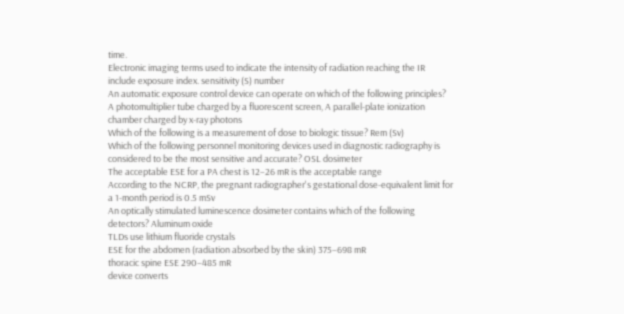time.
Electronic imaging terms used to indicate the intensity of radiation reaching the IR include exposure index. sensitivity (S) number
An automatic exposure control device can operate on which of the following principles? A photomultiplier tube charged by a fluorescent screen, A parallel-plate ionization chamber charged by x-ray photons
Which of the following is a measurement of dose to biologic tissue? Rem (Sv)
Which of the following personnel monitoring devices used in diagnostic radiography is considered to be the most sensitive and accurate? OSL dosimeter
The acceptable ESE for a PA chest is 12–26 mR is the acceptable range
According to the NCRP, the pregnant radiographer's gestational dose-equivalent limit for a 1-month period is 0.5 mSv
An optically stimulated luminescence dosimeter contains which of the following detectors? Aluminum oxide
TLDs use lithium fluoride crystals
ESE for the abdomen (radiation absorbed by the skin) 375–698 mR
thoracic spine ESE 290–485 mR
device converts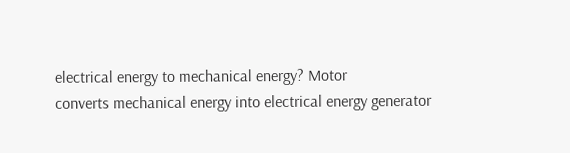electrical energy to mechanical energy? Motor
converts mechanical energy into electrical energy generator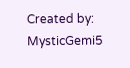Created by: MysticGemi5